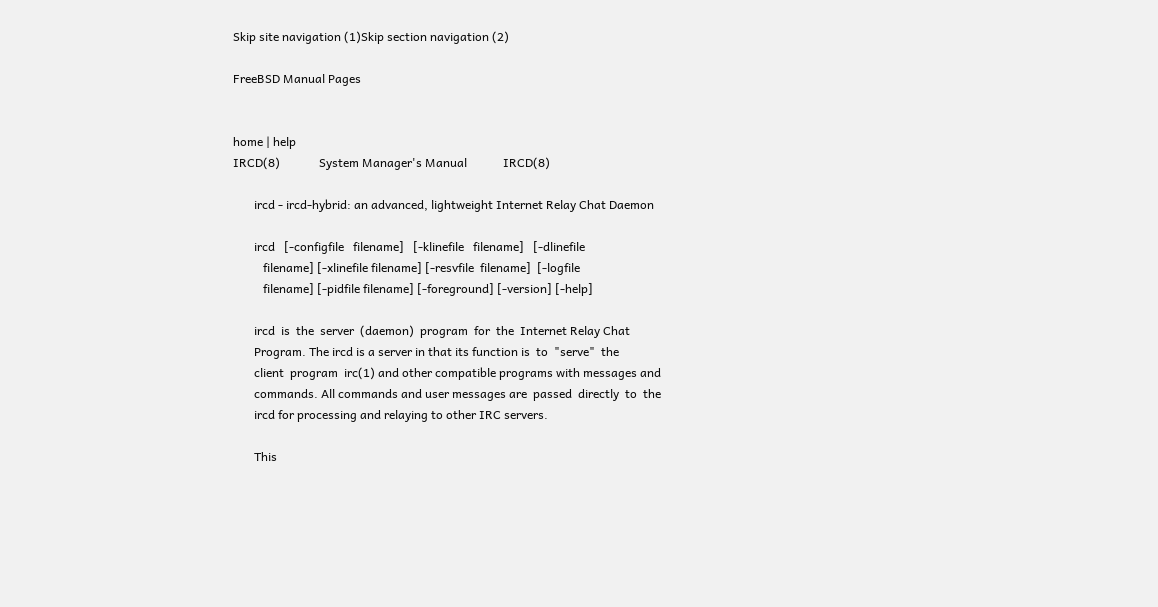Skip site navigation (1)Skip section navigation (2)

FreeBSD Manual Pages


home | help
IRCD(8)             System Manager's Manual            IRCD(8)

       ircd - ircd-hybrid: an advanced, lightweight Internet Relay Chat Daemon

       ircd   [-configfile   filename]   [-klinefile   filename]   [-dlinefile
          filename] [-xlinefile filename] [-resvfile  filename]  [-logfile
          filename] [-pidfile filename] [-foreground] [-version] [-help]

       ircd  is  the  server  (daemon)  program  for  the  Internet Relay Chat
       Program. The ircd is a server in that its function is  to  "serve"  the
       client  program  irc(1) and other compatible programs with messages and
       commands. All commands and user messages are  passed  directly  to  the
       ircd for processing and relaying to other IRC servers.

       This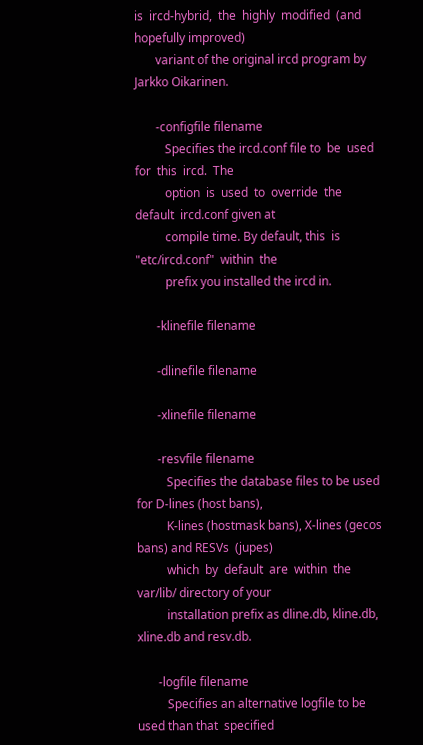is  ircd-hybrid,  the  highly  modified  (and hopefully improved)
       variant of the original ircd program by Jarkko Oikarinen.

       -configfile filename
          Specifies the ircd.conf file to  be  used  for  this  ircd.  The
          option  is  used  to  override  the  default  ircd.conf given at
          compile time. By default, this  is  "etc/ircd.conf"  within  the
          prefix you installed the ircd in.

       -klinefile filename

       -dlinefile filename

       -xlinefile filename

       -resvfile filename
          Specifies the database files to be used for D-lines (host bans),
          K-lines (hostmask bans), X-lines (gecos bans) and RESVs  (jupes)
          which  by  default  are  within  the  var/lib/ directory of your
          installation prefix as dline.db, kline.db, xline.db and resv.db.

       -logfile filename
          Specifies an alternative logfile to be used than that  specified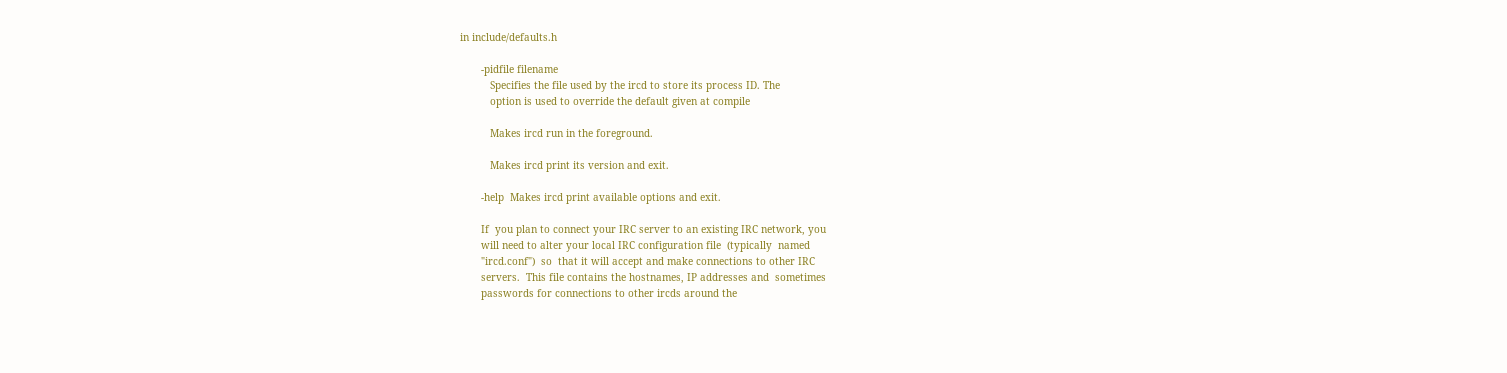in include/defaults.h

       -pidfile filename
          Specifies the file used by the ircd to store its process ID. The
          option is used to override the default given at compile

          Makes ircd run in the foreground.

          Makes ircd print its version and exit.

       -help  Makes ircd print available options and exit.

       If  you plan to connect your IRC server to an existing IRC network, you
       will need to alter your local IRC configuration file  (typically  named
       "ircd.conf")  so  that it will accept and make connections to other IRC
       servers.  This file contains the hostnames, IP addresses and  sometimes
       passwords for connections to other ircds around the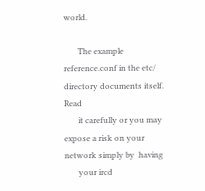world.

       The example reference.conf in the etc/ directory documents itself. Read
       it carefully or you may expose a risk on your network simply by  having
       your ircd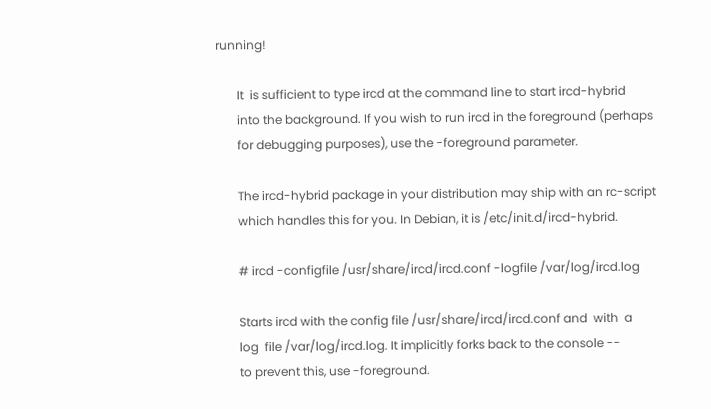running!

       It  is sufficient to type ircd at the command line to start ircd-hybrid
       into the background. If you wish to run ircd in the foreground (perhaps
       for debugging purposes), use the -foreground parameter.

       The ircd-hybrid package in your distribution may ship with an rc-script
       which handles this for you. In Debian, it is /etc/init.d/ircd-hybrid.

       # ircd -configfile /usr/share/ircd/ircd.conf -logfile /var/log/ircd.log

       Starts ircd with the config file /usr/share/ircd/ircd.conf and  with  a
       log  file /var/log/ircd.log. It implicitly forks back to the console --
       to prevent this, use -foreground.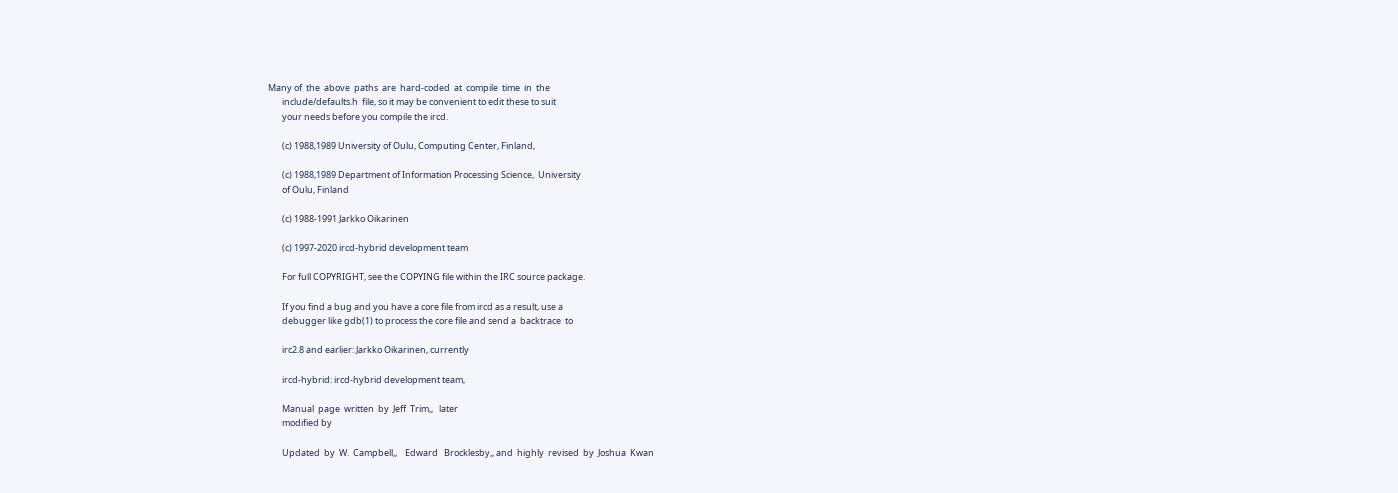Many of  the  above  paths  are  hard-coded  at  compile  time  in  the
       include/defaults.h  file, so it may be convenient to edit these to suit
       your needs before you compile the ircd.

       (c) 1988,1989 University of Oulu, Computing Center, Finland,

       (c) 1988,1989 Department of Information Processing Science,  University
       of Oulu, Finland

       (c) 1988-1991 Jarkko Oikarinen

       (c) 1997-2020 ircd-hybrid development team

       For full COPYRIGHT, see the COPYING file within the IRC source package.

       If you find a bug and you have a core file from ircd as a result, use a
       debugger like gdb(1) to process the core file and send a  backtrace  to

       irc2.8 and earlier: Jarkko Oikarinen, currently

       ircd-hybrid: ircd-hybrid development team,

       Manual  page  written  by  Jeff  Trim,,   later
       modified by

       Updated  by  W.  Campbell,,    Edward   Brocklesby,, and  highly  revised  by  Joshua  Kwan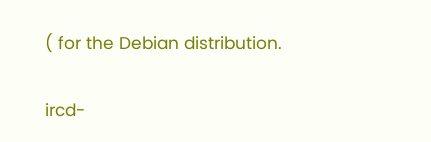( for the Debian distribution.

ircd-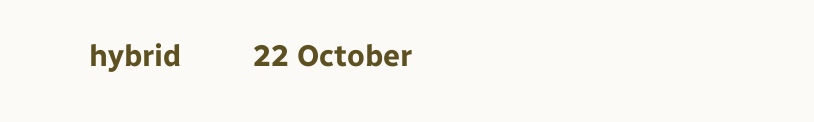hybrid         22 October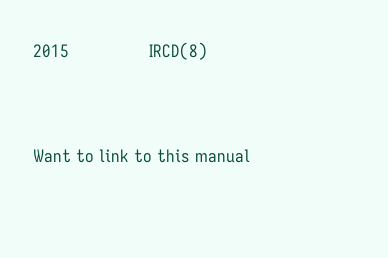2015                IRCD(8)


Want to link to this manual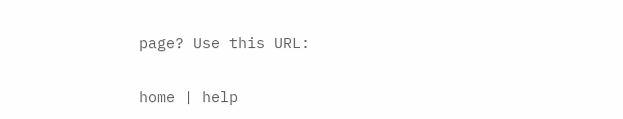page? Use this URL:

home | help